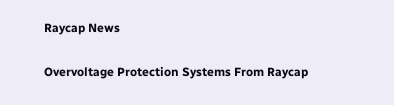Raycap News

Overvoltage Protection Systems From Raycap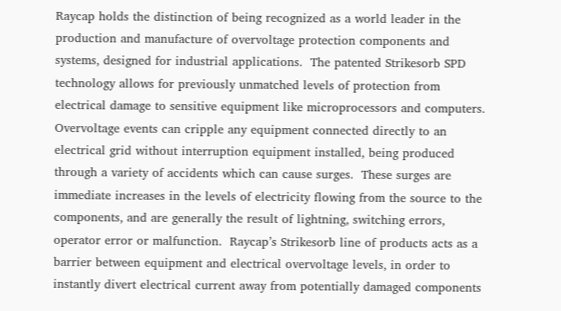Raycap holds the distinction of being recognized as a world leader in the production and manufacture of overvoltage protection components and systems, designed for industrial applications.  The patented Strikesorb SPD technology allows for previously unmatched levels of protection from electrical damage to sensitive equipment like microprocessors and computers.  Overvoltage events can cripple any equipment connected directly to an electrical grid without interruption equipment installed, being produced through a variety of accidents which can cause surges.  These surges are immediate increases in the levels of electricity flowing from the source to the components, and are generally the result of lightning, switching errors, operator error or malfunction.  Raycap’s Strikesorb line of products acts as a barrier between equipment and electrical overvoltage levels, in order to instantly divert electrical current away from potentially damaged components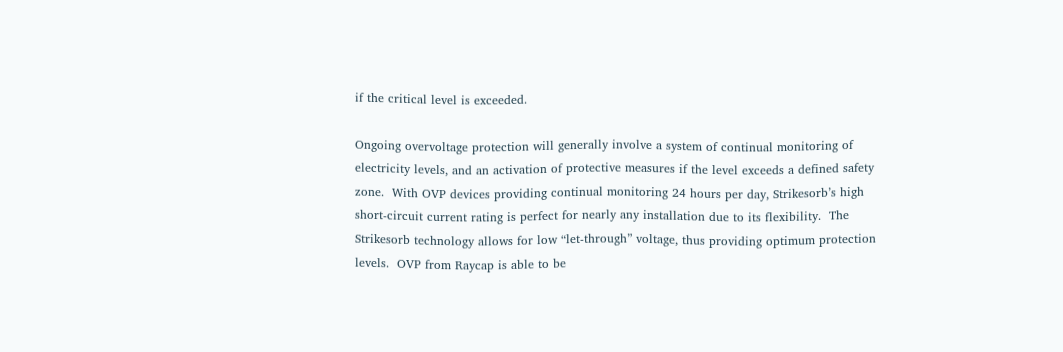if the critical level is exceeded.

Ongoing overvoltage protection will generally involve a system of continual monitoring of electricity levels, and an activation of protective measures if the level exceeds a defined safety zone.  With OVP devices providing continual monitoring 24 hours per day, Strikesorb’s high short-circuit current rating is perfect for nearly any installation due to its flexibility.  The Strikesorb technology allows for low “let-through” voltage, thus providing optimum protection levels.  OVP from Raycap is able to be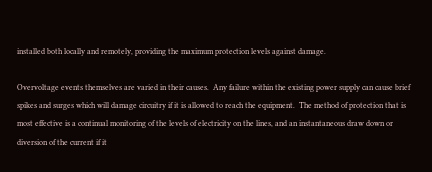installed both locally and remotely, providing the maximum protection levels against damage.

Overvoltage events themselves are varied in their causes.  Any failure within the existing power supply can cause brief spikes and surges which will damage circuitry if it is allowed to reach the equipment.  The method of protection that is most effective is a continual monitoring of the levels of electricity on the lines, and an instantaneous draw down or diversion of the current if it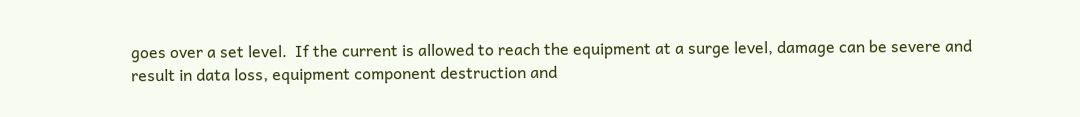goes over a set level.  If the current is allowed to reach the equipment at a surge level, damage can be severe and result in data loss, equipment component destruction and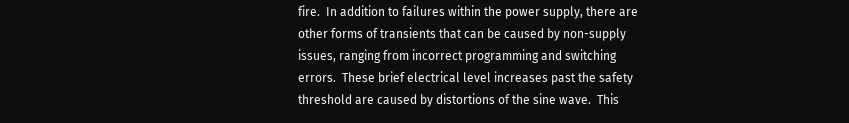fire.  In addition to failures within the power supply, there are other forms of transients that can be caused by non-supply issues, ranging from incorrect programming and switching errors.  These brief electrical level increases past the safety threshold are caused by distortions of the sine wave.  This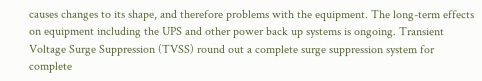causes changes to its shape, and therefore problems with the equipment. The long-term effects on equipment including the UPS and other power back up systems is ongoing. Transient Voltage Surge Suppression (TVSS) round out a complete surge suppression system for complete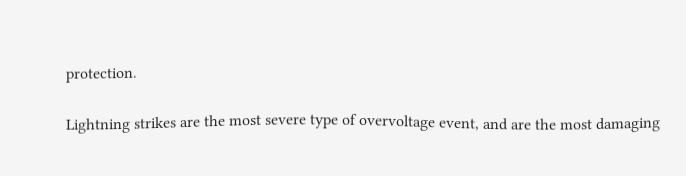protection.

Lightning strikes are the most severe type of overvoltage event, and are the most damaging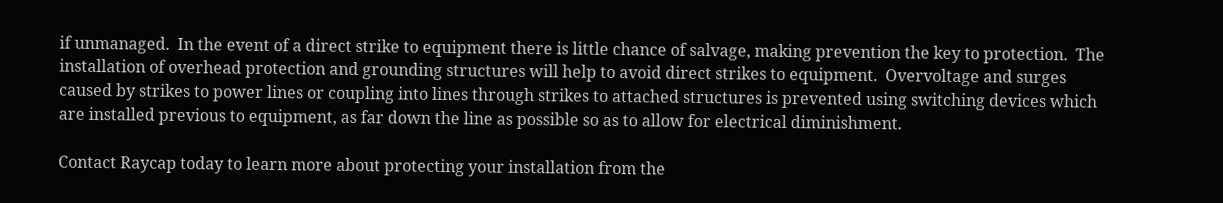if unmanaged.  In the event of a direct strike to equipment there is little chance of salvage, making prevention the key to protection.  The installation of overhead protection and grounding structures will help to avoid direct strikes to equipment.  Overvoltage and surges caused by strikes to power lines or coupling into lines through strikes to attached structures is prevented using switching devices which are installed previous to equipment, as far down the line as possible so as to allow for electrical diminishment.

Contact Raycap today to learn more about protecting your installation from the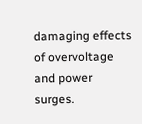damaging effects of overvoltage and power surges.